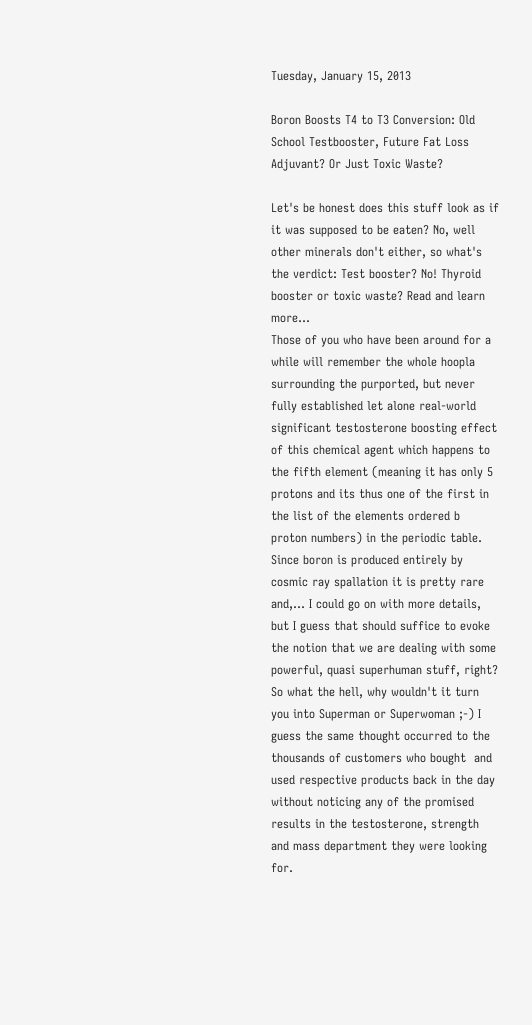Tuesday, January 15, 2013

Boron Boosts T4 to T3 Conversion: Old School Testbooster, Future Fat Loss Adjuvant? Or Just Toxic Waste?

Let's be honest does this stuff look as if it was supposed to be eaten? No, well other minerals don't either, so what's the verdict: Test booster? No! Thyroid booster or toxic waste? Read and learn more...
Those of you who have been around for a while will remember the whole hoopla surrounding the purported, but never fully established let alone real-world significant testosterone boosting effect of this chemical agent which happens to the fifth element (meaning it has only 5 protons and its thus one of the first in the list of the elements ordered b proton numbers) in the periodic table. Since boron is produced entirely by cosmic ray spallation it is pretty rare and,... I could go on with more details, but I guess that should suffice to evoke the notion that we are dealing with some powerful, quasi superhuman stuff, right? So what the hell, why wouldn't it turn you into Superman or Superwoman ;-) I guess the same thought occurred to the thousands of customers who bought  and used respective products back in the day without noticing any of the promised results in the testosterone, strength and mass department they were looking for.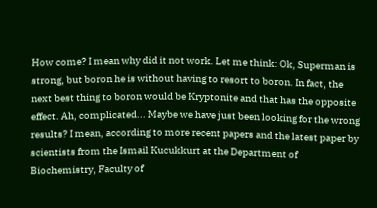How come? I mean why did it not work. Let me think: Ok, Superman is strong, but boron he is without having to resort to boron. In fact, the next best thing to boron would be Kryptonite and that has the opposite effect. Ah, complicated... Maybe we have just been looking for the wrong results? I mean, according to more recent papers and the latest paper by scientists from the Ismail Kucukkurt at the Department of Biochemistry, Faculty of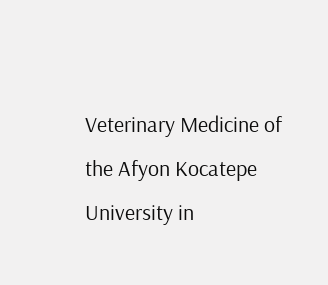Veterinary Medicine of the Afyon Kocatepe University in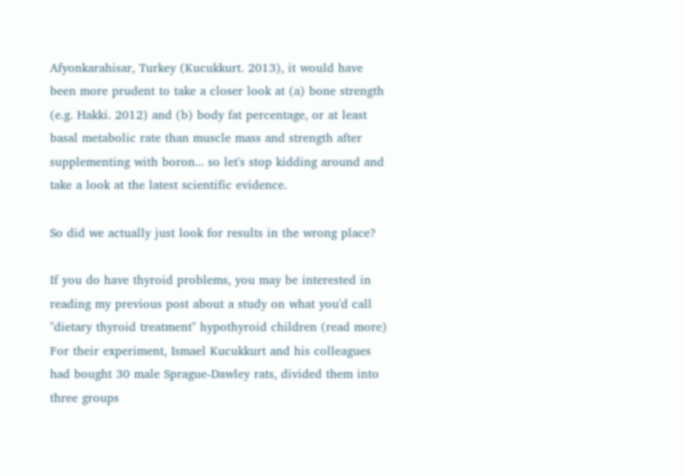Afyonkarahisar, Turkey (Kucukkurt. 2013), it would have been more prudent to take a closer look at (a) bone strength (e.g. Hakki. 2012) and (b) body fat percentage, or at least basal metabolic rate than muscle mass and strength after supplementing with boron... so let's stop kidding around and take a look at the latest scientific evidence.

So did we actually just look for results in the wrong place?

If you do have thyroid problems, you may be interested in reading my previous post about a study on what you'd call "dietary thyroid treatment" hypothyroid children (read more)
For their experiment, Ismael Kucukkurt and his colleagues had bought 30 male Sprague-Dawley rats, divided them into three groups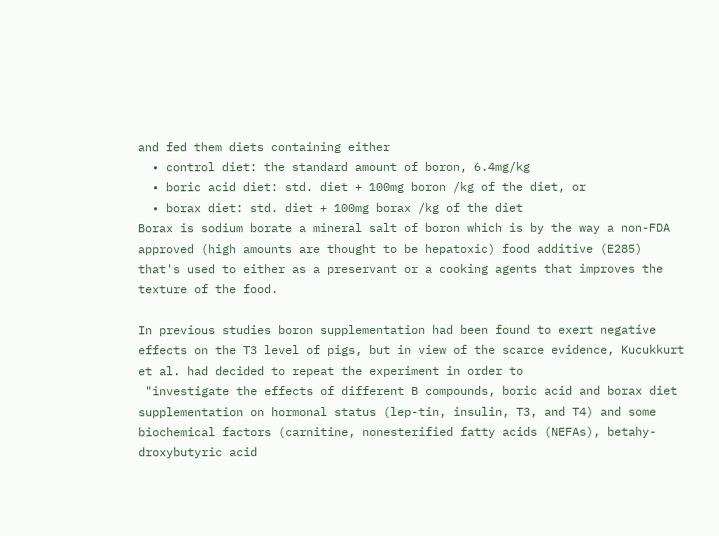and fed them diets containing either
  • control diet: the standard amount of boron, 6.4mg/kg
  • boric acid diet: std. diet + 100mg boron /kg of the diet, or
  • borax diet: std. diet + 100mg borax /kg of the diet
Borax is sodium borate a mineral salt of boron which is by the way a non-FDA approved (high amounts are thought to be hepatoxic) food additive (E285) that's used to either as a preservant or a cooking agents that improves the texture of the food.

In previous studies boron supplementation had been found to exert negative effects on the T3 level of pigs, but in view of the scarce evidence, Kucukkurt et al. had decided to repeat the experiment in order to
 "investigate the effects of different B compounds, boric acid and borax diet supplementation on hormonal status (lep-tin, insulin, T3, and T4) and some biochemical factors (carnitine, nonesterified fatty acids (NEFAs), betahy-droxybutyric acid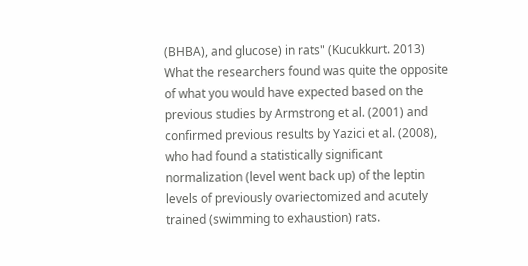(BHBA), and glucose) in rats" (Kucukkurt. 2013)
What the researchers found was quite the opposite of what you would have expected based on the previous studies by Armstrong et al. (2001) and confirmed previous results by Yazici et al. (2008), who had found a statistically significant normalization (level went back up) of the leptin levels of previously ovariectomized and acutely trained (swimming to exhaustion) rats.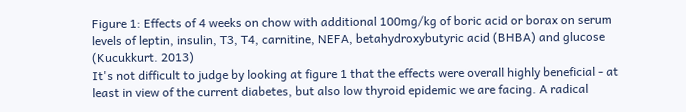Figure 1: Effects of 4 weeks on chow with additional 100mg/kg of boric acid or borax on serum levels of leptin, insulin, T3, T4, carnitine, NEFA, betahydroxybutyric acid (BHBA) and glucose (Kucukkurt. 2013)
It's not difficult to judge by looking at figure 1 that the effects were overall highly beneficial - at least in view of the current diabetes, but also low thyroid epidemic we are facing. A radical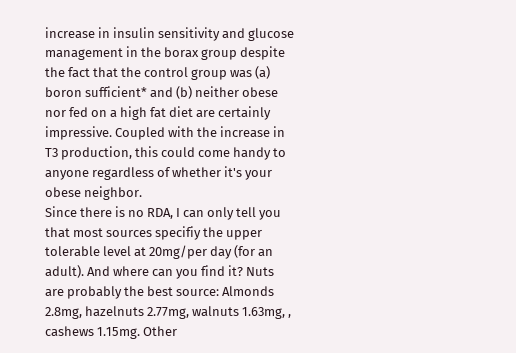increase in insulin sensitivity and glucose management in the borax group despite the fact that the control group was (a) boron sufficient* and (b) neither obese nor fed on a high fat diet are certainly impressive. Coupled with the increase in T3 production, this could come handy to anyone regardless of whether it's your obese neighbor.
Since there is no RDA, I can only tell you that most sources specifiy the upper tolerable level at 20mg/per day (for an adult). And where can you find it? Nuts are probably the best source: Almonds 2.8mg, hazelnuts 2.77mg, walnuts 1.63mg, , cashews 1.15mg. Other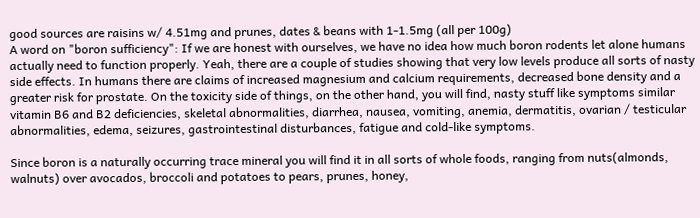good sources are raisins w/ 4.51mg and prunes, dates & beans with 1-1.5mg (all per 100g)
A word on "boron sufficiency": If we are honest with ourselves, we have no idea how much boron rodents let alone humans actually need to function properly. Yeah, there are a couple of studies showing that very low levels produce all sorts of nasty side effects. In humans there are claims of increased magnesium and calcium requirements, decreased bone density and a greater risk for prostate. On the toxicity side of things, on the other hand, you will find, nasty stuff like symptoms similar vitamin B6 and B2 deficiencies, skeletal abnormalities, diarrhea, nausea, vomiting, anemia, dermatitis, ovarian / testicular abnormalities, edema, seizures, gastrointestinal disturbances, fatigue and cold-like symptoms.

Since boron is a naturally occurring trace mineral you will find it in all sorts of whole foods, ranging from nuts(almonds, walnuts) over avocados, broccoli and potatoes to pears, prunes, honey,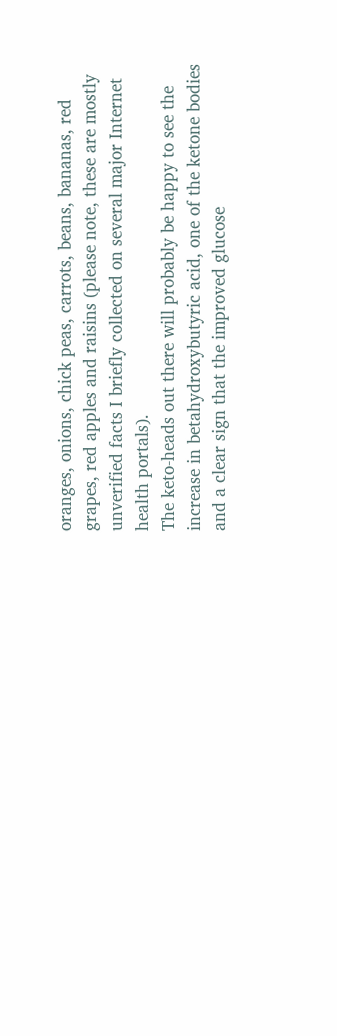oranges, onions, chick peas, carrots, beans, bananas, red grapes, red apples and raisins (please note, these are mostly unverified facts I briefly collected on several major Internet health portals).
The keto-heads out there will probably be happy to see the increase in betahydroxybutyric acid, one of the ketone bodies and a clear sign that the improved glucose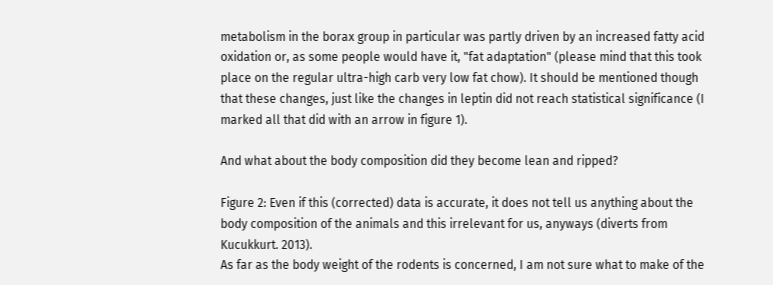metabolism in the borax group in particular was partly driven by an increased fatty acid oxidation or, as some people would have it, "fat adaptation" (please mind that this took place on the regular ultra-high carb very low fat chow). It should be mentioned though that these changes, just like the changes in leptin did not reach statistical significance (I marked all that did with an arrow in figure 1).

And what about the body composition did they become lean and ripped?

Figure 2: Even if this (corrected) data is accurate, it does not tell us anything about the body composition of the animals and this irrelevant for us, anyways (diverts from Kucukkurt. 2013).
As far as the body weight of the rodents is concerned, I am not sure what to make of the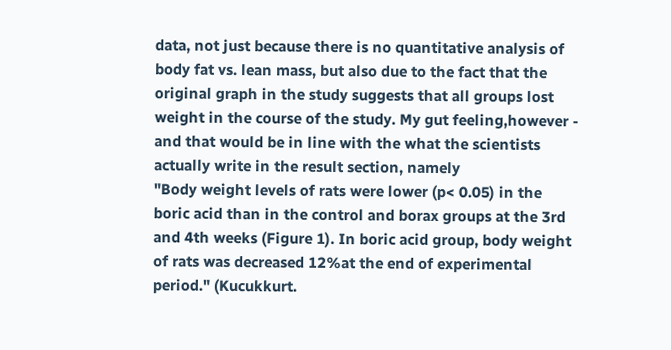data, not just because there is no quantitative analysis of body fat vs. lean mass, but also due to the fact that the original graph in the study suggests that all groups lost weight in the course of the study. My gut feeling,however - and that would be in line with the what the scientists actually write in the result section, namely
"Body weight levels of rats were lower (p< 0.05) in the boric acid than in the control and borax groups at the 3rd and 4th weeks (Figure 1). In boric acid group, body weight of rats was decreased 12%at the end of experimental period." (Kucukkurt.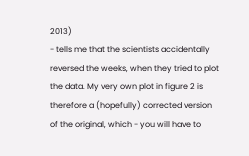2013)
- tells me that the scientists accidentally reversed the weeks, when they tried to plot the data. My very own plot in figure 2 is therefore a (hopefully) corrected version of the original, which - you will have to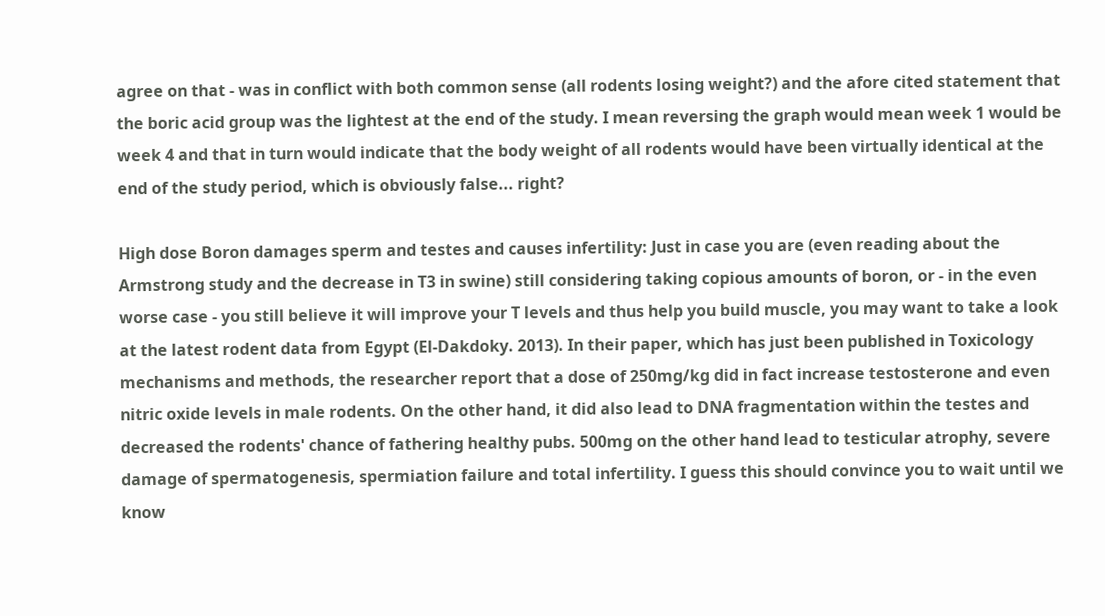agree on that - was in conflict with both common sense (all rodents losing weight?) and the afore cited statement that the boric acid group was the lightest at the end of the study. I mean reversing the graph would mean week 1 would be week 4 and that in turn would indicate that the body weight of all rodents would have been virtually identical at the end of the study period, which is obviously false... right?

High dose Boron damages sperm and testes and causes infertility: Just in case you are (even reading about the Armstrong study and the decrease in T3 in swine) still considering taking copious amounts of boron, or - in the even worse case - you still believe it will improve your T levels and thus help you build muscle, you may want to take a look at the latest rodent data from Egypt (El-Dakdoky. 2013). In their paper, which has just been published in Toxicology mechanisms and methods, the researcher report that a dose of 250mg/kg did in fact increase testosterone and even nitric oxide levels in male rodents. On the other hand, it did also lead to DNA fragmentation within the testes and decreased the rodents' chance of fathering healthy pubs. 500mg on the other hand lead to testicular atrophy, severe damage of spermatogenesis, spermiation failure and total infertility. I guess this should convince you to wait until we know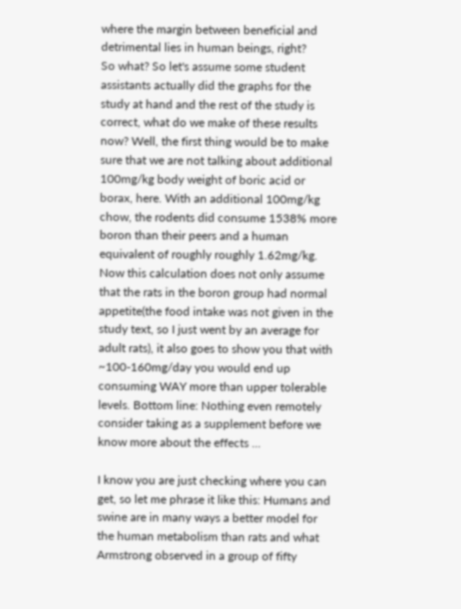where the margin between beneficial and detrimental lies in human beings, right?
So what? So let's assume some student assistants actually did the graphs for the study at hand and the rest of the study is correct, what do we make of these results now? Well, the first thing would be to make sure that we are not talking about additional 100mg/kg body weight of boric acid or borax, here. With an additional 100mg/kg chow, the rodents did consume 1538% more boron than their peers and a human equivalent of roughly roughly 1.62mg/kg. Now this calculation does not only assume that the rats in the boron group had normal appetite(the food intake was not given in the study text, so I just went by an average for adult rats), it also goes to show you that with ~100-160mg/day you would end up consuming WAY more than upper tolerable levels. Bottom line: Nothing even remotely consider taking as a supplement before we know more about the effects ...

I know you are just checking where you can get, so let me phrase it like this: Humans and swine are in many ways a better model for the human metabolism than rats and what Armstrong observed in a group of fifty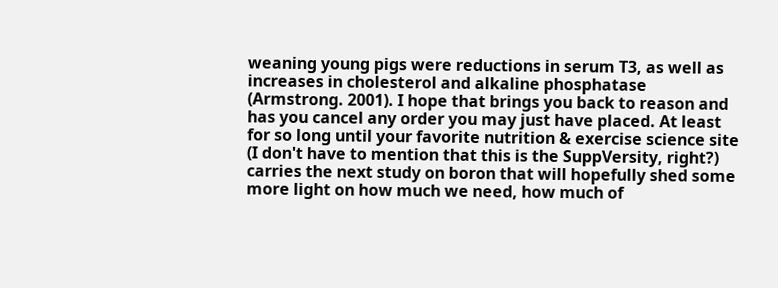weaning young pigs were reductions in serum T3, as well as increases in cholesterol and alkaline phosphatase (Armstrong. 2001). I hope that brings you back to reason and has you cancel any order you may just have placed. At least for so long until your favorite nutrition & exercise science site (I don't have to mention that this is the SuppVersity, right?) carries the next study on boron that will hopefully shed some more light on how much we need, how much of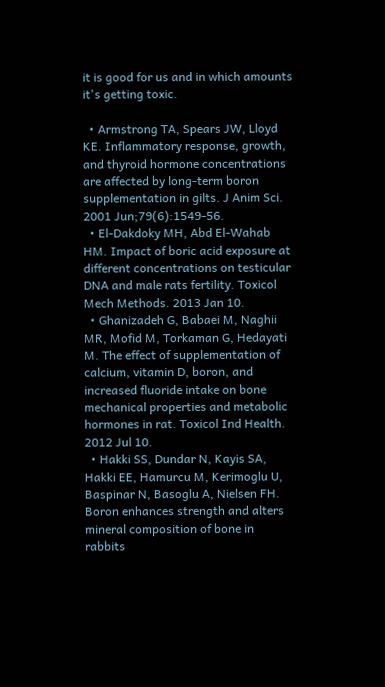it is good for us and in which amounts it's getting toxic.

  • Armstrong TA, Spears JW, Lloyd KE. Inflammatory response, growth, and thyroid hormone concentrations are affected by long-term boron supplementation in gilts. J Anim Sci. 2001 Jun;79(6):1549-56.
  • El-Dakdoky MH, Abd El-Wahab HM. Impact of boric acid exposure at different concentrations on testicular DNA and male rats fertility. Toxicol Mech Methods. 2013 Jan 10.
  • Ghanizadeh G, Babaei M, Naghii MR, Mofid M, Torkaman G, Hedayati M. The effect of supplementation of calcium, vitamin D, boron, and increased fluoride intake on bone mechanical properties and metabolic hormones in rat. Toxicol Ind Health. 2012 Jul 10.
  • Hakki SS, Dundar N, Kayis SA, Hakki EE, Hamurcu M, Kerimoglu U, Baspinar N, Basoglu A, Nielsen FH. Boron enhances strength and alters mineral composition of bone in rabbits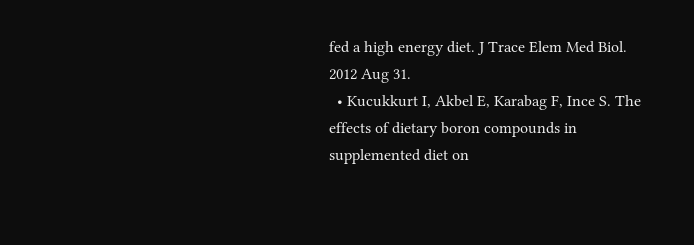fed a high energy diet. J Trace Elem Med Biol. 2012 Aug 31.
  • Kucukkurt I, Akbel E, Karabag F, Ince S. The effects of dietary boron compounds in supplemented diet on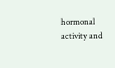hormonal activity and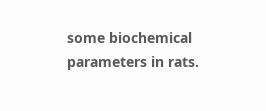some biochemical parameters in rats.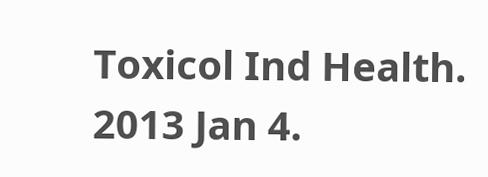Toxicol Ind Health. 2013 Jan 4.